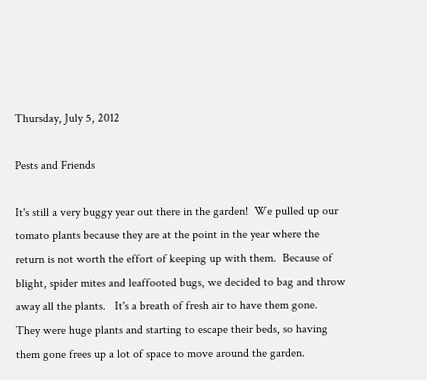Thursday, July 5, 2012

Pests and Friends

It's still a very buggy year out there in the garden!  We pulled up our tomato plants because they are at the point in the year where the return is not worth the effort of keeping up with them.  Because of blight, spider mites and leaffooted bugs, we decided to bag and throw away all the plants.   It's a breath of fresh air to have them gone.  They were huge plants and starting to escape their beds, so having them gone frees up a lot of space to move around the garden.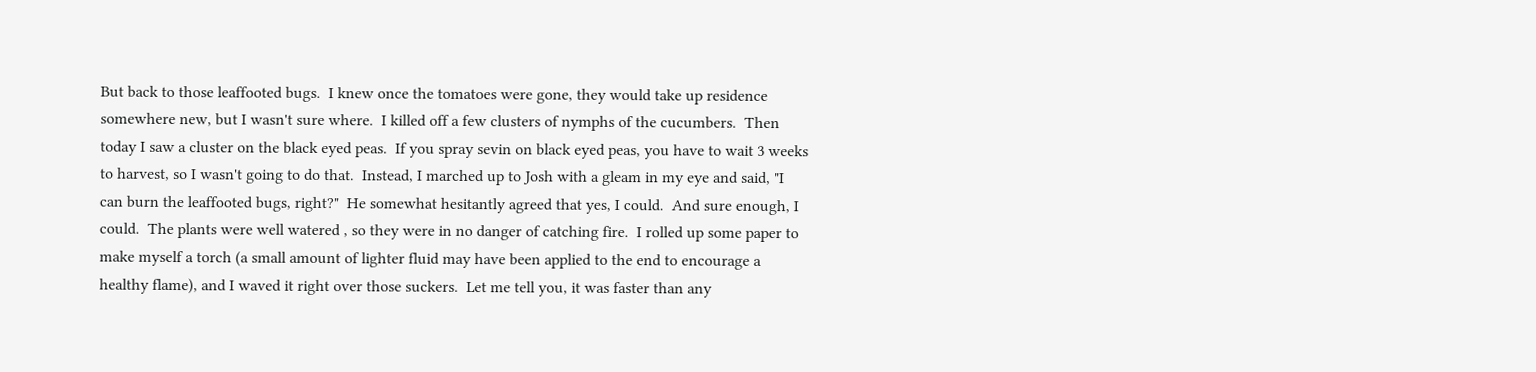But back to those leaffooted bugs.  I knew once the tomatoes were gone, they would take up residence somewhere new, but I wasn't sure where.  I killed off a few clusters of nymphs of the cucumbers.  Then today I saw a cluster on the black eyed peas.  If you spray sevin on black eyed peas, you have to wait 3 weeks to harvest, so I wasn't going to do that.  Instead, I marched up to Josh with a gleam in my eye and said, "I can burn the leaffooted bugs, right?"  He somewhat hesitantly agreed that yes, I could.  And sure enough, I could.  The plants were well watered , so they were in no danger of catching fire.  I rolled up some paper to make myself a torch (a small amount of lighter fluid may have been applied to the end to encourage a healthy flame), and I waved it right over those suckers.  Let me tell you, it was faster than any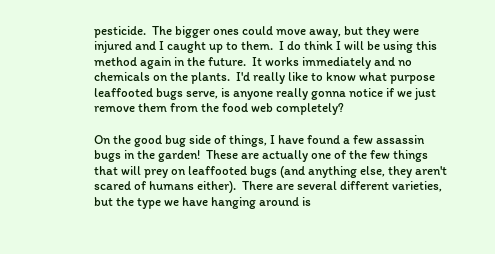pesticide.  The bigger ones could move away, but they were injured and I caught up to them.  I do think I will be using this method again in the future.  It works immediately and no chemicals on the plants.  I'd really like to know what purpose leaffooted bugs serve, is anyone really gonna notice if we just remove them from the food web completely?

On the good bug side of things, I have found a few assassin bugs in the garden!  These are actually one of the few things that will prey on leaffooted bugs (and anything else, they aren't scared of humans either).  There are several different varieties, but the type we have hanging around is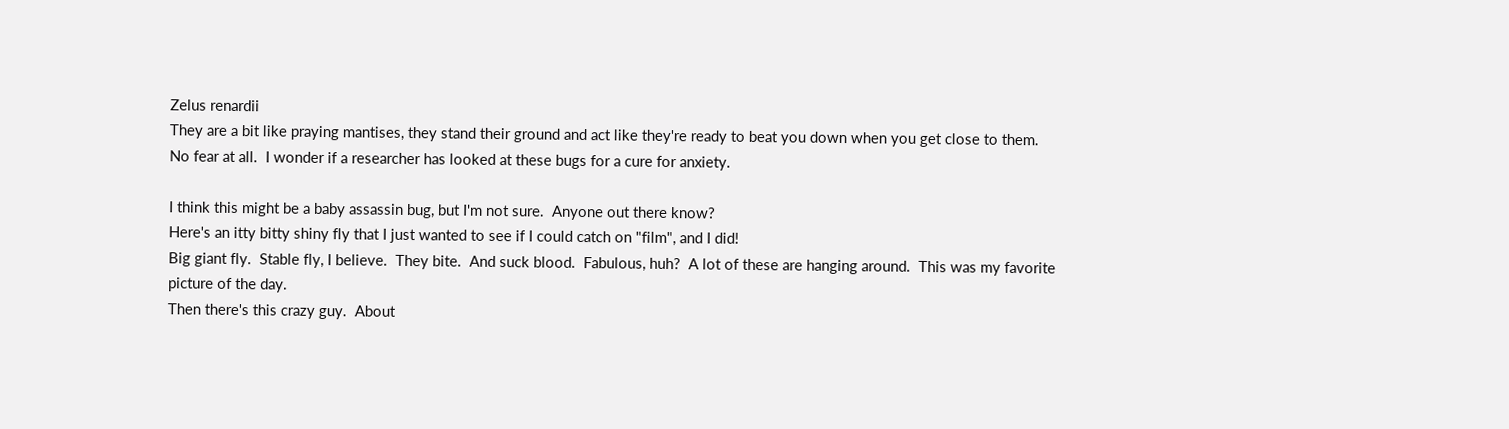Zelus renardii
They are a bit like praying mantises, they stand their ground and act like they're ready to beat you down when you get close to them.  No fear at all.  I wonder if a researcher has looked at these bugs for a cure for anxiety.

I think this might be a baby assassin bug, but I'm not sure.  Anyone out there know?
Here's an itty bitty shiny fly that I just wanted to see if I could catch on "film", and I did!
Big giant fly.  Stable fly, I believe.  They bite.  And suck blood.  Fabulous, huh?  A lot of these are hanging around.  This was my favorite picture of the day.
Then there's this crazy guy.  About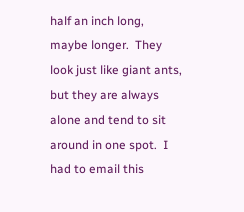half an inch long, maybe longer.  They look just like giant ants, but they are always alone and tend to sit around in one spot.  I had to email this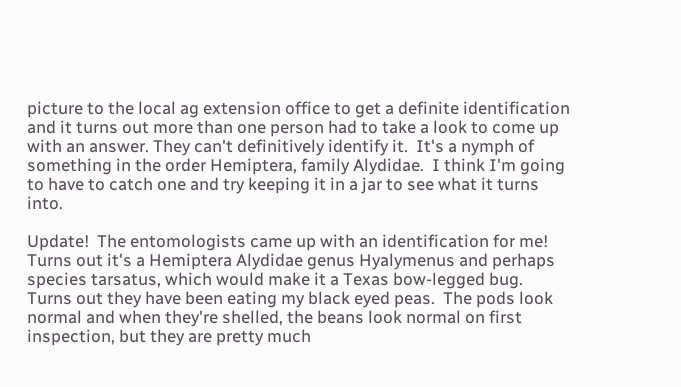picture to the local ag extension office to get a definite identification and it turns out more than one person had to take a look to come up with an answer. They can't definitively identify it.  It's a nymph of something in the order Hemiptera, family Alydidae.  I think I'm going to have to catch one and try keeping it in a jar to see what it turns into.

Update!  The entomologists came up with an identification for me!  Turns out it's a Hemiptera Alydidae genus Hyalymenus and perhaps species tarsatus, which would make it a Texas bow-legged bug.  Turns out they have been eating my black eyed peas.  The pods look normal and when they're shelled, the beans look normal on first inspection, but they are pretty much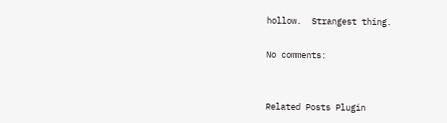hollow.  Strangest thing.

No comments:


Related Posts Plugin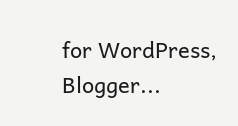for WordPress, Blogger...